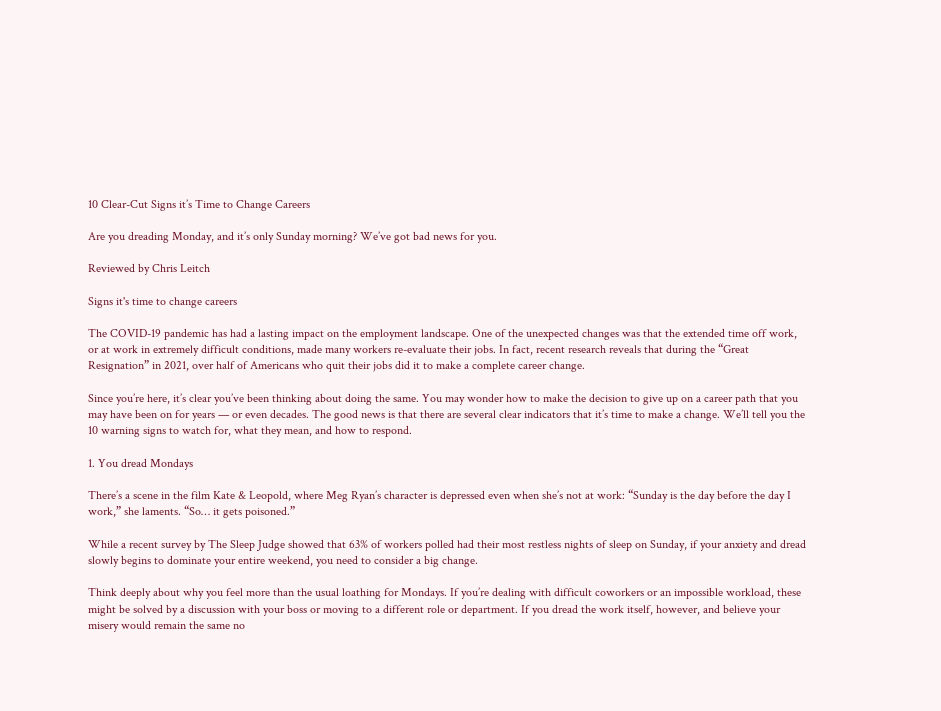10 Clear-Cut Signs it’s Time to Change Careers

Are you dreading Monday, and it’s only Sunday morning? We’ve got bad news for you.

Reviewed by Chris Leitch

Signs it's time to change careers

The COVID-19 pandemic has had a lasting impact on the employment landscape. One of the unexpected changes was that the extended time off work, or at work in extremely difficult conditions, made many workers re-evaluate their jobs. In fact, recent research reveals that during the “Great Resignation” in 2021, over half of Americans who quit their jobs did it to make a complete career change.

Since you’re here, it’s clear you’ve been thinking about doing the same. You may wonder how to make the decision to give up on a career path that you may have been on for years — or even decades. The good news is that there are several clear indicators that it’s time to make a change. We’ll tell you the 10 warning signs to watch for, what they mean, and how to respond.

1. You dread Mondays

There’s a scene in the film Kate & Leopold, where Meg Ryan’s character is depressed even when she’s not at work: “Sunday is the day before the day I work,” she laments. “So… it gets poisoned.”

While a recent survey by The Sleep Judge showed that 63% of workers polled had their most restless nights of sleep on Sunday, if your anxiety and dread slowly begins to dominate your entire weekend, you need to consider a big change.

Think deeply about why you feel more than the usual loathing for Mondays. If you’re dealing with difficult coworkers or an impossible workload, these might be solved by a discussion with your boss or moving to a different role or department. If you dread the work itself, however, and believe your misery would remain the same no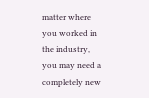matter where you worked in the industry, you may need a completely new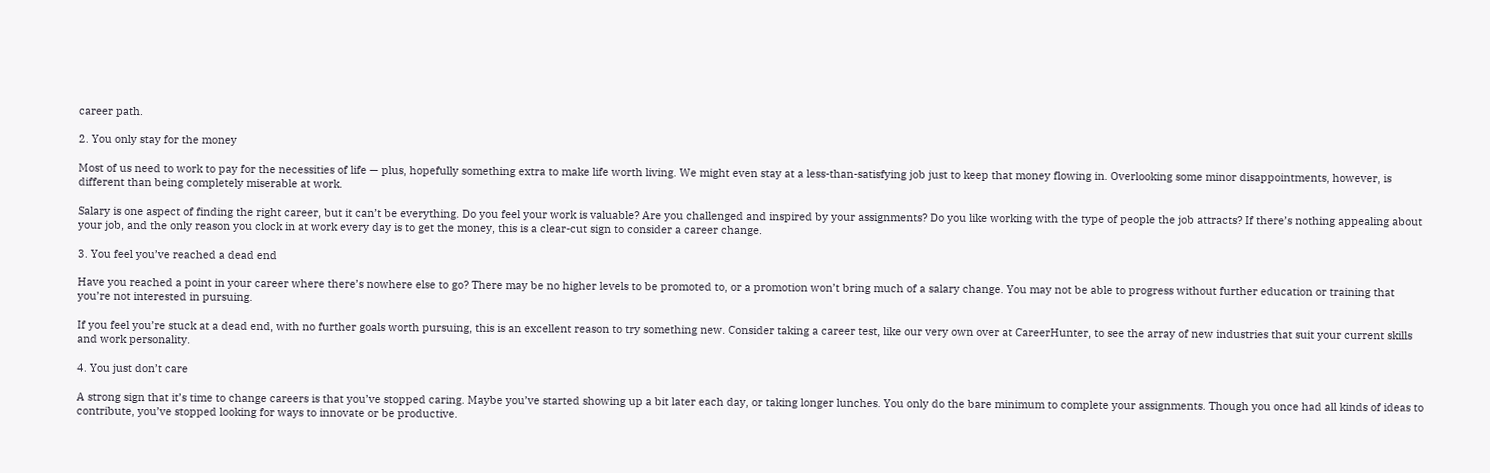career path.

2. You only stay for the money

Most of us need to work to pay for the necessities of life — plus, hopefully something extra to make life worth living. We might even stay at a less-than-satisfying job just to keep that money flowing in. Overlooking some minor disappointments, however, is different than being completely miserable at work.

Salary is one aspect of finding the right career, but it can’t be everything. Do you feel your work is valuable? Are you challenged and inspired by your assignments? Do you like working with the type of people the job attracts? If there’s nothing appealing about your job, and the only reason you clock in at work every day is to get the money, this is a clear-cut sign to consider a career change.

3. You feel you’ve reached a dead end

Have you reached a point in your career where there’s nowhere else to go? There may be no higher levels to be promoted to, or a promotion won’t bring much of a salary change. You may not be able to progress without further education or training that you’re not interested in pursuing.

If you feel you’re stuck at a dead end, with no further goals worth pursuing, this is an excellent reason to try something new. Consider taking a career test, like our very own over at CareerHunter, to see the array of new industries that suit your current skills and work personality.

4. You just don’t care

A strong sign that it’s time to change careers is that you’ve stopped caring. Maybe you’ve started showing up a bit later each day, or taking longer lunches. You only do the bare minimum to complete your assignments. Though you once had all kinds of ideas to contribute, you’ve stopped looking for ways to innovate or be productive.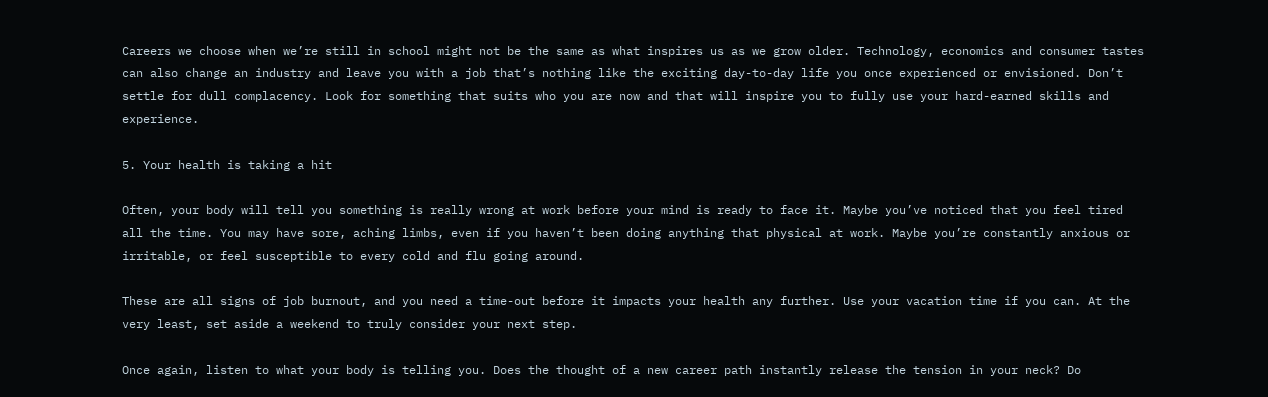Careers we choose when we’re still in school might not be the same as what inspires us as we grow older. Technology, economics and consumer tastes can also change an industry and leave you with a job that’s nothing like the exciting day-to-day life you once experienced or envisioned. Don’t settle for dull complacency. Look for something that suits who you are now and that will inspire you to fully use your hard-earned skills and experience.

5. Your health is taking a hit

Often, your body will tell you something is really wrong at work before your mind is ready to face it. Maybe you’ve noticed that you feel tired all the time. You may have sore, aching limbs, even if you haven’t been doing anything that physical at work. Maybe you’re constantly anxious or irritable, or feel susceptible to every cold and flu going around.

These are all signs of job burnout, and you need a time-out before it impacts your health any further. Use your vacation time if you can. At the very least, set aside a weekend to truly consider your next step.

Once again, listen to what your body is telling you. Does the thought of a new career path instantly release the tension in your neck? Do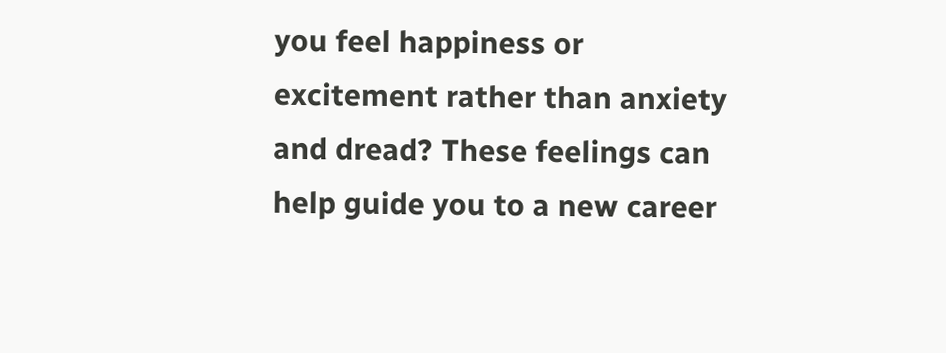you feel happiness or excitement rather than anxiety and dread? These feelings can help guide you to a new career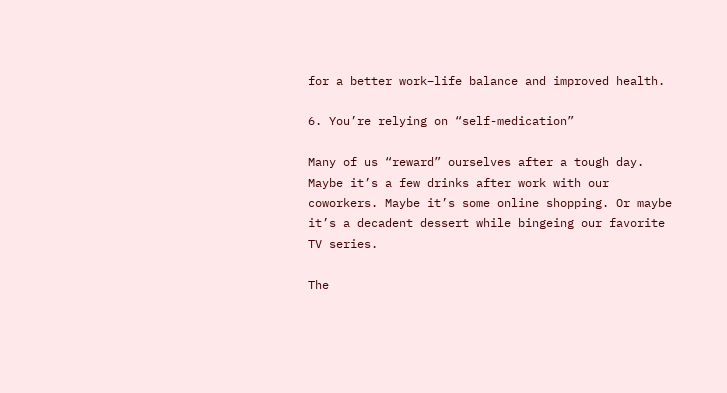for a better work–life balance and improved health.

6. You’re relying on “self-medication”

Many of us “reward” ourselves after a tough day. Maybe it’s a few drinks after work with our coworkers. Maybe it’s some online shopping. Or maybe it’s a decadent dessert while bingeing our favorite TV series.

The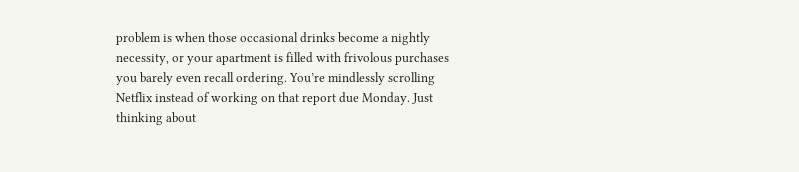problem is when those occasional drinks become a nightly necessity, or your apartment is filled with frivolous purchases you barely even recall ordering. You’re mindlessly scrolling Netflix instead of working on that report due Monday. Just thinking about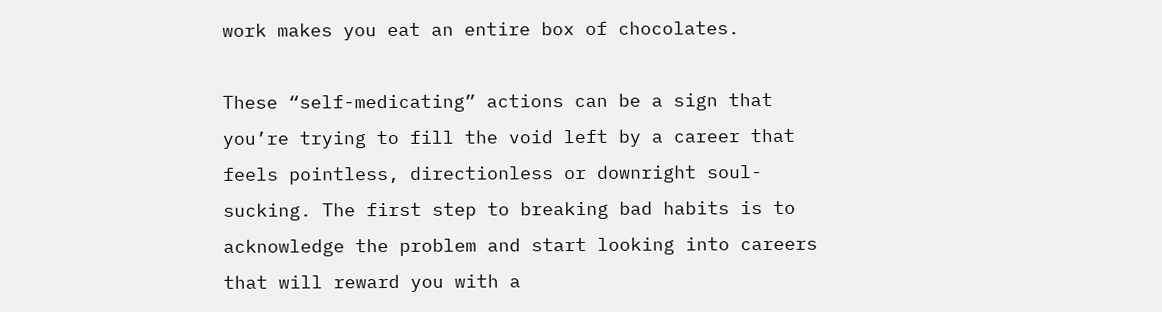work makes you eat an entire box of chocolates.

These “self-medicating” actions can be a sign that you’re trying to fill the void left by a career that feels pointless, directionless or downright soul-sucking. The first step to breaking bad habits is to acknowledge the problem and start looking into careers that will reward you with a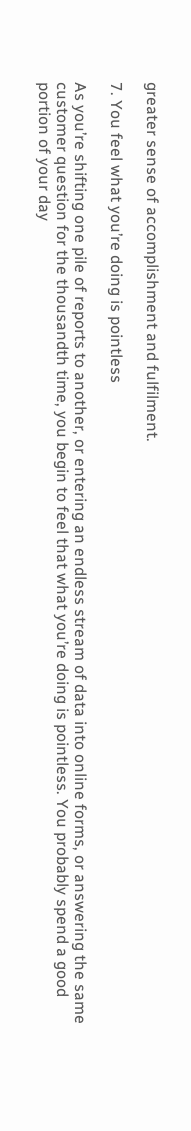greater sense of accomplishment and fulfilment.

7. You feel what you’re doing is pointless

As you’re shifting one pile of reports to another, or entering an endless stream of data into online forms, or answering the same customer question for the thousandth time, you begin to feel that what you’re doing is pointless. You probably spend a good portion of your day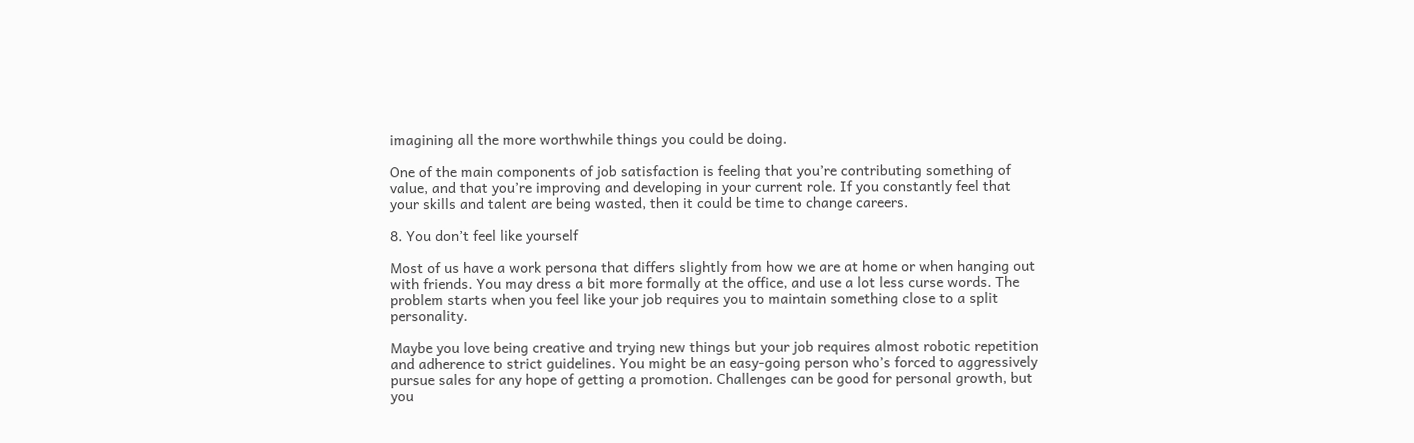imagining all the more worthwhile things you could be doing.

One of the main components of job satisfaction is feeling that you’re contributing something of value, and that you’re improving and developing in your current role. If you constantly feel that your skills and talent are being wasted, then it could be time to change careers.

8. You don’t feel like yourself

Most of us have a work persona that differs slightly from how we are at home or when hanging out with friends. You may dress a bit more formally at the office, and use a lot less curse words. The problem starts when you feel like your job requires you to maintain something close to a split personality.

Maybe you love being creative and trying new things but your job requires almost robotic repetition and adherence to strict guidelines. You might be an easy-going person who’s forced to aggressively pursue sales for any hope of getting a promotion. Challenges can be good for personal growth, but you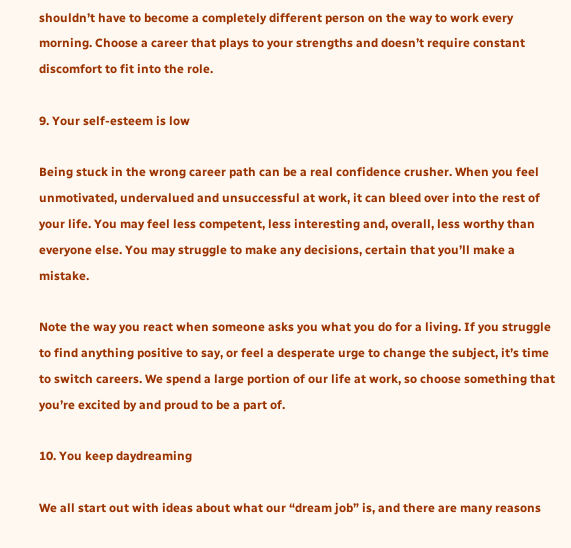shouldn’t have to become a completely different person on the way to work every morning. Choose a career that plays to your strengths and doesn’t require constant discomfort to fit into the role.

9. Your self-esteem is low

Being stuck in the wrong career path can be a real confidence crusher. When you feel unmotivated, undervalued and unsuccessful at work, it can bleed over into the rest of your life. You may feel less competent, less interesting and, overall, less worthy than everyone else. You may struggle to make any decisions, certain that you’ll make a mistake.

Note the way you react when someone asks you what you do for a living. If you struggle to find anything positive to say, or feel a desperate urge to change the subject, it’s time to switch careers. We spend a large portion of our life at work, so choose something that you’re excited by and proud to be a part of.

10. You keep daydreaming

We all start out with ideas about what our “dream job” is, and there are many reasons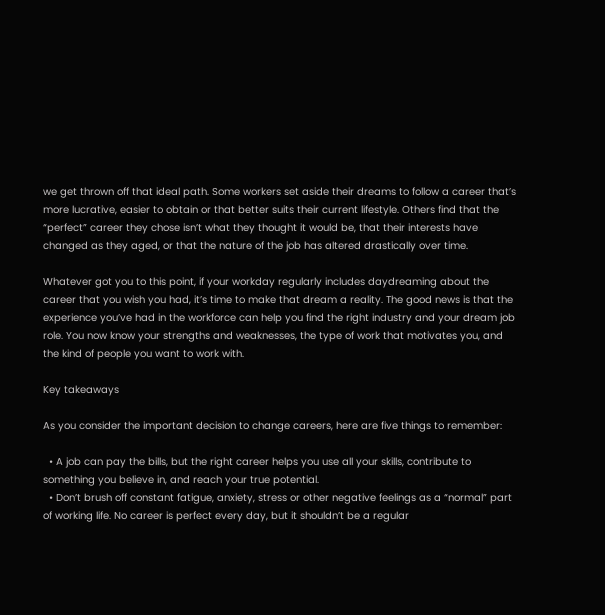we get thrown off that ideal path. Some workers set aside their dreams to follow a career that’s more lucrative, easier to obtain or that better suits their current lifestyle. Others find that the “perfect” career they chose isn’t what they thought it would be, that their interests have changed as they aged, or that the nature of the job has altered drastically over time.

Whatever got you to this point, if your workday regularly includes daydreaming about the career that you wish you had, it’s time to make that dream a reality. The good news is that the experience you’ve had in the workforce can help you find the right industry and your dream job role. You now know your strengths and weaknesses, the type of work that motivates you, and the kind of people you want to work with.

Key takeaways

As you consider the important decision to change careers, here are five things to remember:

  • A job can pay the bills, but the right career helps you use all your skills, contribute to something you believe in, and reach your true potential.
  • Don’t brush off constant fatigue, anxiety, stress or other negative feelings as a “normal” part of working life. No career is perfect every day, but it shouldn’t be a regular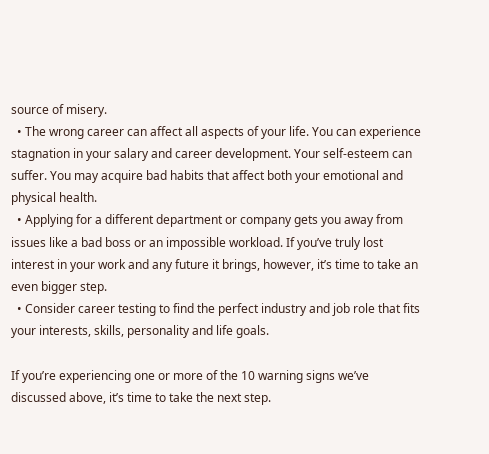source of misery.
  • The wrong career can affect all aspects of your life. You can experience stagnation in your salary and career development. Your self-esteem can suffer. You may acquire bad habits that affect both your emotional and physical health.
  • Applying for a different department or company gets you away from issues like a bad boss or an impossible workload. If you’ve truly lost interest in your work and any future it brings, however, it’s time to take an even bigger step.
  • Consider career testing to find the perfect industry and job role that fits your interests, skills, personality and life goals.

If you’re experiencing one or more of the 10 warning signs we’ve discussed above, it’s time to take the next step.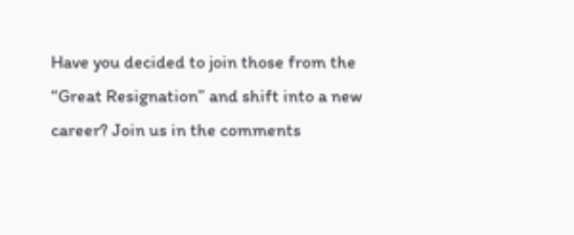Have you decided to join those from the “Great Resignation” and shift into a new career? Join us in the comments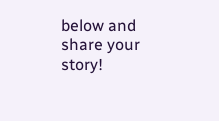below and share your story!